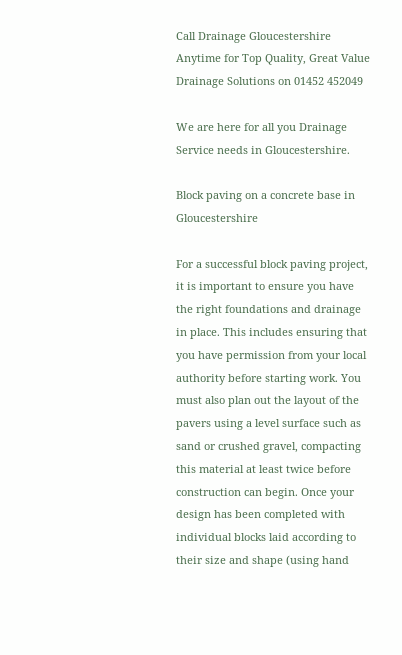Call Drainage Gloucestershire Anytime for Top Quality, Great Value Drainage Solutions on 01452 452049

We are here for all you Drainage Service needs in Gloucestershire.

Block paving on a concrete base in Gloucestershire

For a successful block paving project, it is important to ensure you have the right foundations and drainage in place. This includes ensuring that you have permission from your local authority before starting work. You must also plan out the layout of the pavers using a level surface such as sand or crushed gravel, compacting this material at least twice before construction can begin. Once your design has been completed with individual blocks laid according to their size and shape (using hand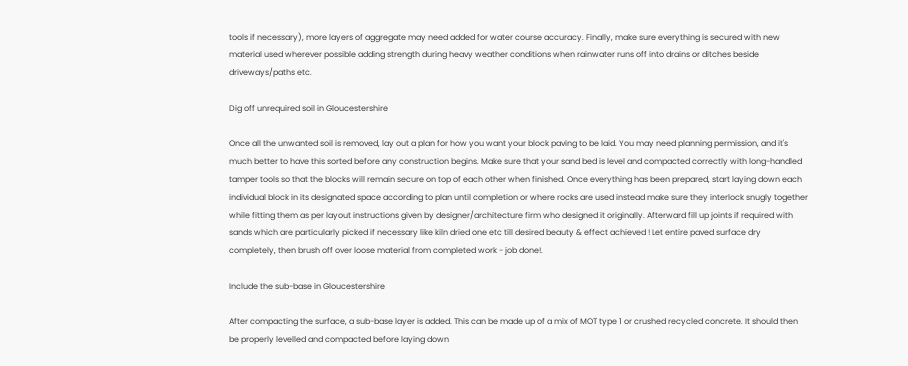tools if necessary), more layers of aggregate may need added for water course accuracy. Finally, make sure everything is secured with new material used wherever possible adding strength during heavy weather conditions when rainwater runs off into drains or ditches beside driveways/paths etc.

Dig off unrequired soil in Gloucestershire

Once all the unwanted soil is removed, lay out a plan for how you want your block paving to be laid. You may need planning permission, and it's much better to have this sorted before any construction begins. Make sure that your sand bed is level and compacted correctly with long-handled tamper tools so that the blocks will remain secure on top of each other when finished. Once everything has been prepared, start laying down each individual block in its designated space according to plan until completion or where rocks are used instead make sure they interlock snugly together while fitting them as per layout instructions given by designer/architecture firm who designed it originally. Afterward fill up joints if required with sands which are particularly picked if necessary like kiln dried one etc till desired beauty & effect achieved ! Let entire paved surface dry completely, then brush off over loose material from completed work - job done!.

Include the sub-base in Gloucestershire

After compacting the surface, a sub-base layer is added. This can be made up of a mix of MOT type 1 or crushed recycled concrete. It should then be properly levelled and compacted before laying down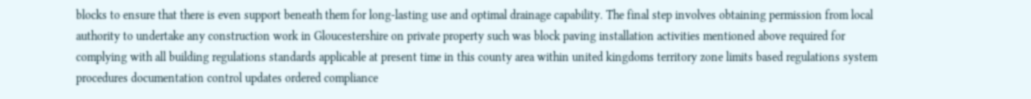blocks to ensure that there is even support beneath them for long-lasting use and optimal drainage capability. The final step involves obtaining permission from local authority to undertake any construction work in Gloucestershire on private property such was block paving installation activities mentioned above required for complying with all building regulations standards applicable at present time in this county area within united kingdoms territory zone limits based regulations system procedures documentation control updates ordered compliance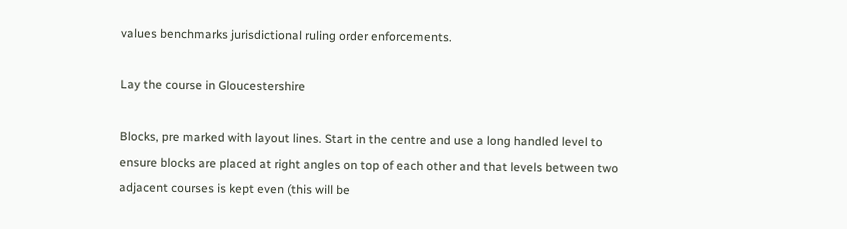values benchmarks jurisdictional ruling order enforcements.

Lay the course in Gloucestershire

Blocks, pre marked with layout lines. Start in the centre and use a long handled level to ensure blocks are placed at right angles on top of each other and that levels between two adjacent courses is kept even (this will be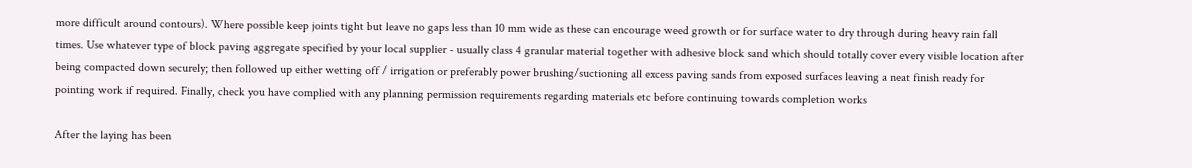more difficult around contours). Where possible keep joints tight but leave no gaps less than 10 mm wide as these can encourage weed growth or for surface water to dry through during heavy rain fall times. Use whatever type of block paving aggregate specified by your local supplier - usually class 4 granular material together with adhesive block sand which should totally cover every visible location after being compacted down securely; then followed up either wetting off / irrigation or preferably power brushing/suctioning all excess paving sands from exposed surfaces leaving a neat finish ready for pointing work if required. Finally, check you have complied with any planning permission requirements regarding materials etc before continuing towards completion works

After the laying has been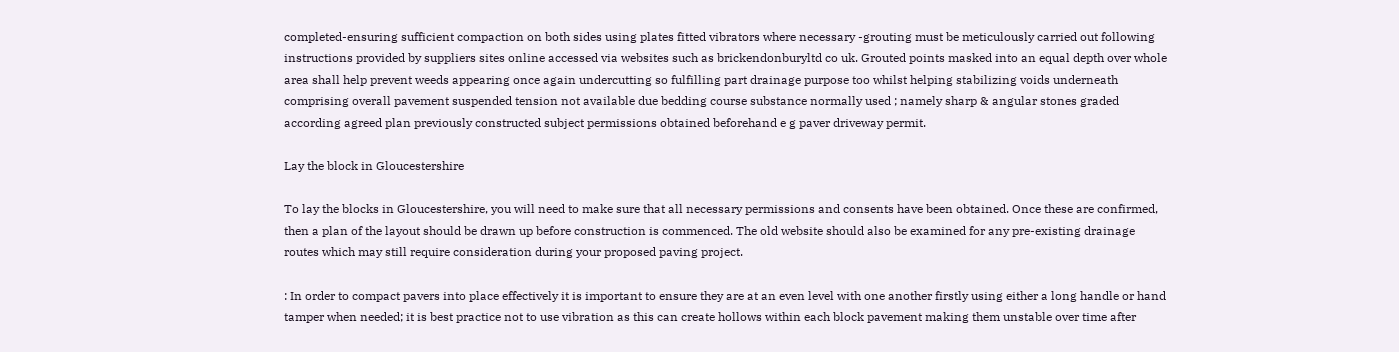completed-ensuring sufficient compaction on both sides using plates fitted vibrators where necessary -grouting must be meticulously carried out following instructions provided by suppliers sites online accessed via websites such as brickendonburyltd co uk. Grouted points masked into an equal depth over whole area shall help prevent weeds appearing once again undercutting so fulfilling part drainage purpose too whilst helping stabilizing voids underneath comprising overall pavement suspended tension not available due bedding course substance normally used ; namely sharp & angular stones graded according agreed plan previously constructed subject permissions obtained beforehand e g paver driveway permit.

Lay the block in Gloucestershire

To lay the blocks in Gloucestershire, you will need to make sure that all necessary permissions and consents have been obtained. Once these are confirmed, then a plan of the layout should be drawn up before construction is commenced. The old website should also be examined for any pre-existing drainage routes which may still require consideration during your proposed paving project.

: In order to compact pavers into place effectively it is important to ensure they are at an even level with one another firstly using either a long handle or hand tamper when needed; it is best practice not to use vibration as this can create hollows within each block pavement making them unstable over time after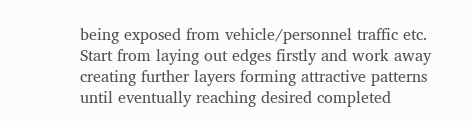being exposed from vehicle/personnel traffic etc. Start from laying out edges firstly and work away creating further layers forming attractive patterns until eventually reaching desired completed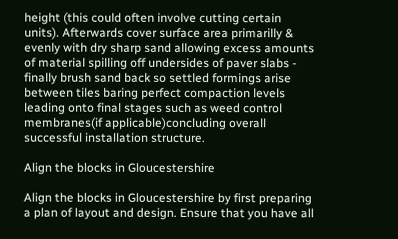height (this could often involve cutting certain units). Afterwards cover surface area primarilly & evenly with dry sharp sand allowing excess amounts of material spilling off undersides of paver slabs - finally brush sand back so settled formings arise between tiles baring perfect compaction levels leading onto final stages such as weed control membranes(if applicable)concluding overall successful installation structure.

Align the blocks in Gloucestershire

Align the blocks in Gloucestershire by first preparing a plan of layout and design. Ensure that you have all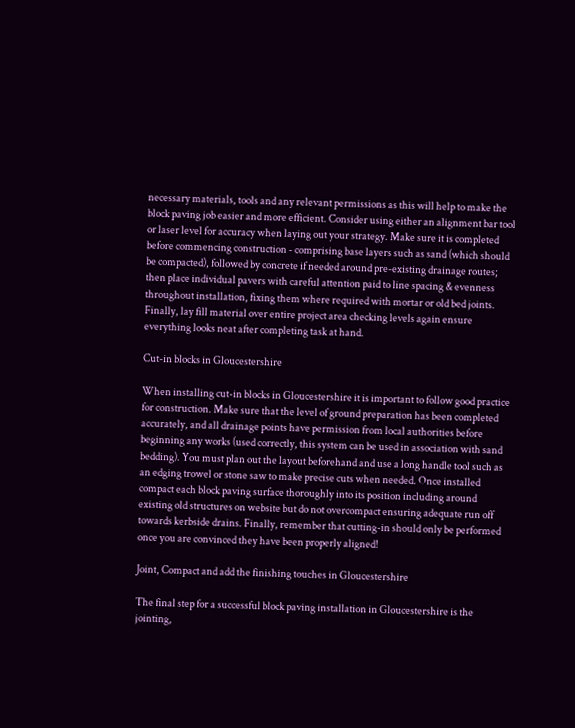necessary materials, tools and any relevant permissions as this will help to make the block paving job easier and more efficient. Consider using either an alignment bar tool or laser level for accuracy when laying out your strategy. Make sure it is completed before commencing construction - comprising base layers such as sand (which should be compacted), followed by concrete if needed around pre-existing drainage routes; then place individual pavers with careful attention paid to line spacing & evenness throughout installation, fixing them where required with mortar or old bed joints. Finally, lay fill material over entire project area checking levels again ensure everything looks neat after completing task at hand.

Cut-in blocks in Gloucestershire

When installing cut-in blocks in Gloucestershire it is important to follow good practice for construction. Make sure that the level of ground preparation has been completed accurately, and all drainage points have permission from local authorities before beginning any works (used correctly, this system can be used in association with sand bedding). You must plan out the layout beforehand and use a long handle tool such as an edging trowel or stone saw to make precise cuts when needed. Once installed compact each block paving surface thoroughly into its position including around existing old structures on website but do not overcompact ensuring adequate run off towards kerbside drains. Finally, remember that cutting-in should only be performed once you are convinced they have been properly aligned!

Joint, Compact and add the finishing touches in Gloucestershire

The final step for a successful block paving installation in Gloucestershire is the jointing,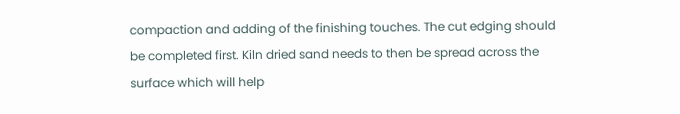compaction and adding of the finishing touches. The cut edging should be completed first. Kiln dried sand needs to then be spread across the surface which will help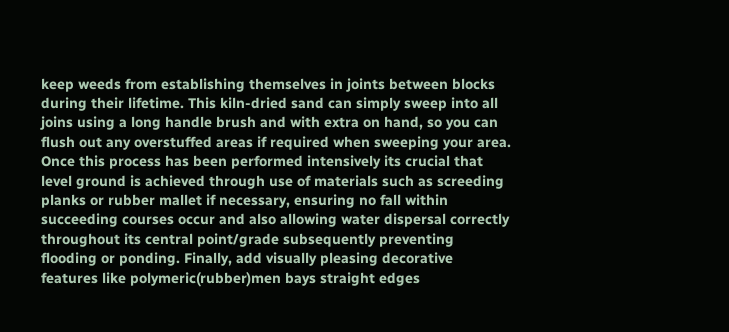keep weeds from establishing themselves in joints between blocks during their lifetime. This kiln-dried sand can simply sweep into all joins using a long handle brush and with extra on hand, so you can flush out any overstuffed areas if required when sweeping your area. Once this process has been performed intensively its crucial that level ground is achieved through use of materials such as screeding planks or rubber mallet if necessary, ensuring no fall within succeeding courses occur and also allowing water dispersal correctly throughout its central point/grade subsequently preventing flooding or ponding. Finally, add visually pleasing decorative features like polymeric(rubber)men bays straight edges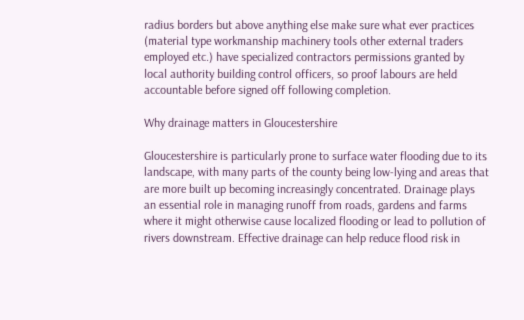radius borders but above anything else make sure what ever practices (material type workmanship machinery tools other external traders employed etc.) have specialized contractors permissions granted by local authority building control officers, so proof labours are held accountable before signed off following completion.

Why drainage matters in Gloucestershire

Gloucestershire is particularly prone to surface water flooding due to its landscape, with many parts of the county being low-lying and areas that are more built up becoming increasingly concentrated. Drainage plays an essential role in managing runoff from roads, gardens and farms where it might otherwise cause localized flooding or lead to pollution of rivers downstream. Effective drainage can help reduce flood risk in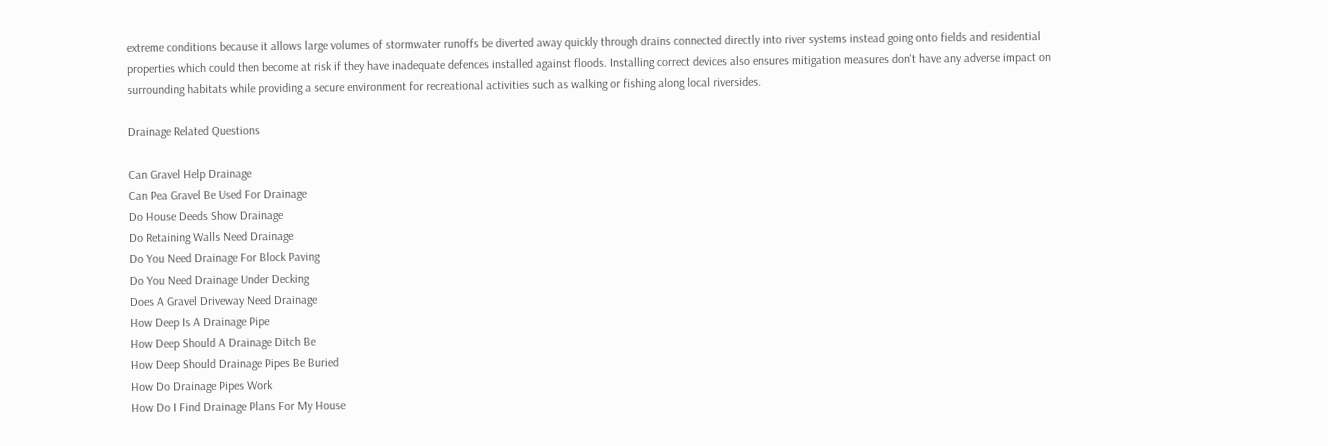extreme conditions because it allows large volumes of stormwater runoffs be diverted away quickly through drains connected directly into river systems instead going onto fields and residential properties which could then become at risk if they have inadequate defences installed against floods. Installing correct devices also ensures mitigation measures don't have any adverse impact on surrounding habitats while providing a secure environment for recreational activities such as walking or fishing along local riversides.

Drainage Related Questions

Can Gravel Help Drainage
Can Pea Gravel Be Used For Drainage
Do House Deeds Show Drainage
Do Retaining Walls Need Drainage
Do You Need Drainage For Block Paving
Do You Need Drainage Under Decking
Does A Gravel Driveway Need Drainage
How Deep Is A Drainage Pipe
How Deep Should A Drainage Ditch Be
How Deep Should Drainage Pipes Be Buried
How Do Drainage Pipes Work
How Do I Find Drainage Plans For My House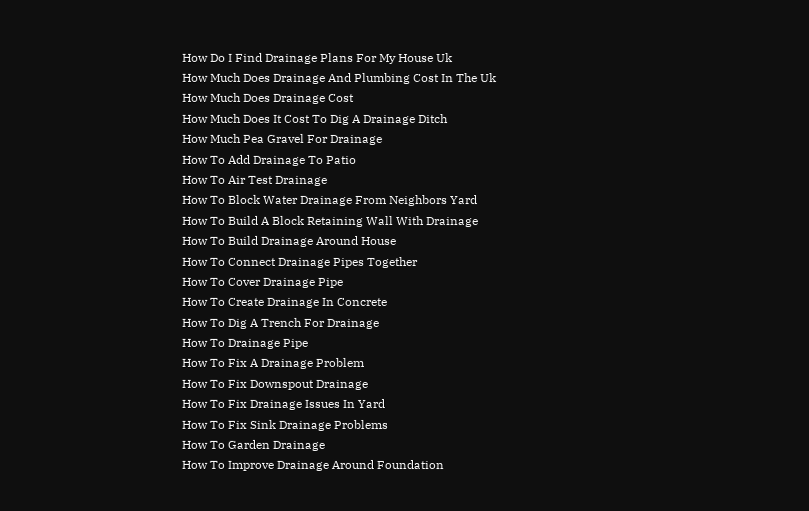How Do I Find Drainage Plans For My House Uk
How Much Does Drainage And Plumbing Cost In The Uk
How Much Does Drainage Cost
How Much Does It Cost To Dig A Drainage Ditch
How Much Pea Gravel For Drainage
How To Add Drainage To Patio
How To Air Test Drainage
How To Block Water Drainage From Neighbors Yard
How To Build A Block Retaining Wall With Drainage
How To Build Drainage Around House
How To Connect Drainage Pipes Together
How To Cover Drainage Pipe
How To Create Drainage In Concrete
How To Dig A Trench For Drainage
How To Drainage Pipe
How To Fix A Drainage Problem
How To Fix Downspout Drainage
How To Fix Drainage Issues In Yard
How To Fix Sink Drainage Problems
How To Garden Drainage
How To Improve Drainage Around Foundation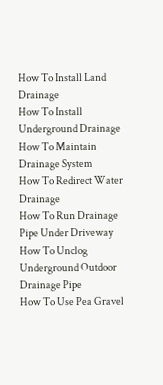How To Install Land Drainage
How To Install Underground Drainage
How To Maintain Drainage System
How To Redirect Water Drainage
How To Run Drainage Pipe Under Driveway
How To Unclog Underground Outdoor Drainage Pipe
How To Use Pea Gravel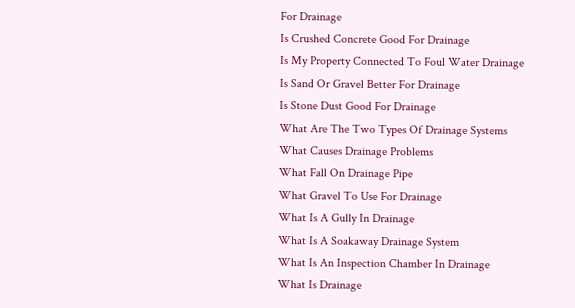For Drainage
Is Crushed Concrete Good For Drainage
Is My Property Connected To Foul Water Drainage
Is Sand Or Gravel Better For Drainage
Is Stone Dust Good For Drainage
What Are The Two Types Of Drainage Systems
What Causes Drainage Problems
What Fall On Drainage Pipe
What Gravel To Use For Drainage
What Is A Gully In Drainage
What Is A Soakaway Drainage System
What Is An Inspection Chamber In Drainage
What Is Drainage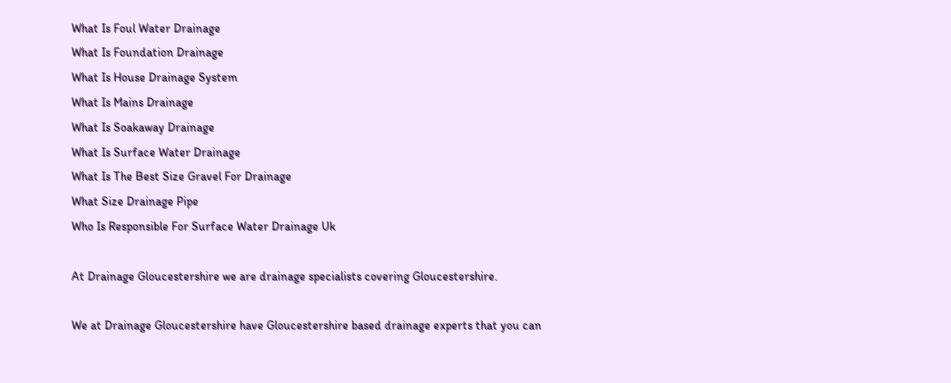What Is Foul Water Drainage
What Is Foundation Drainage
What Is House Drainage System
What Is Mains Drainage
What Is Soakaway Drainage
What Is Surface Water Drainage
What Is The Best Size Gravel For Drainage
What Size Drainage Pipe
Who Is Responsible For Surface Water Drainage Uk

At Drainage Gloucestershire we are drainage specialists covering Gloucestershire.

We at Drainage Gloucestershire have Gloucestershire based drainage experts that you can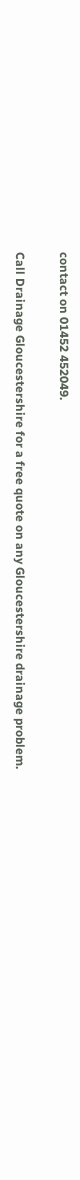contact on 01452 452049.

Call Drainage Gloucestershire for a free quote on any Gloucestershire drainage problem.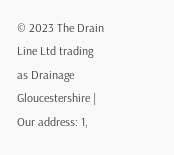© 2023 The Drain Line Ltd trading as Drainage Gloucestershire | Our address: 1,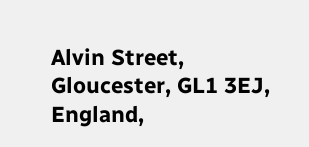Alvin Street, Gloucester, GL1 3EJ, England,